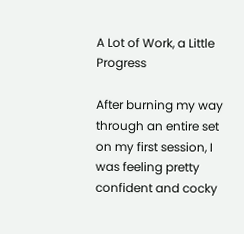A Lot of Work, a Little Progress

After burning my way through an entire set on my first session, I was feeling pretty confident and cocky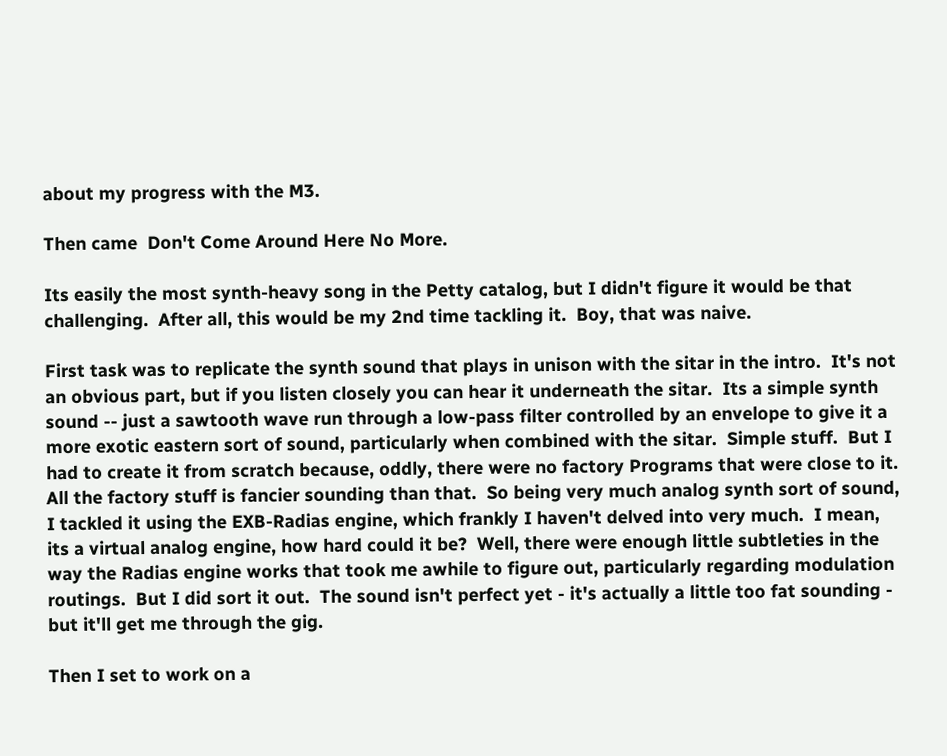about my progress with the M3.

Then came  Don't Come Around Here No More.

Its easily the most synth-heavy song in the Petty catalog, but I didn't figure it would be that challenging.  After all, this would be my 2nd time tackling it.  Boy, that was naive.

First task was to replicate the synth sound that plays in unison with the sitar in the intro.  It's not an obvious part, but if you listen closely you can hear it underneath the sitar.  Its a simple synth sound -- just a sawtooth wave run through a low-pass filter controlled by an envelope to give it a more exotic eastern sort of sound, particularly when combined with the sitar.  Simple stuff.  But I had to create it from scratch because, oddly, there were no factory Programs that were close to it.  All the factory stuff is fancier sounding than that.  So being very much analog synth sort of sound, I tackled it using the EXB-Radias engine, which frankly I haven't delved into very much.  I mean, its a virtual analog engine, how hard could it be?  Well, there were enough little subtleties in the way the Radias engine works that took me awhile to figure out, particularly regarding modulation routings.  But I did sort it out.  The sound isn't perfect yet - it's actually a little too fat sounding - but it'll get me through the gig.

Then I set to work on a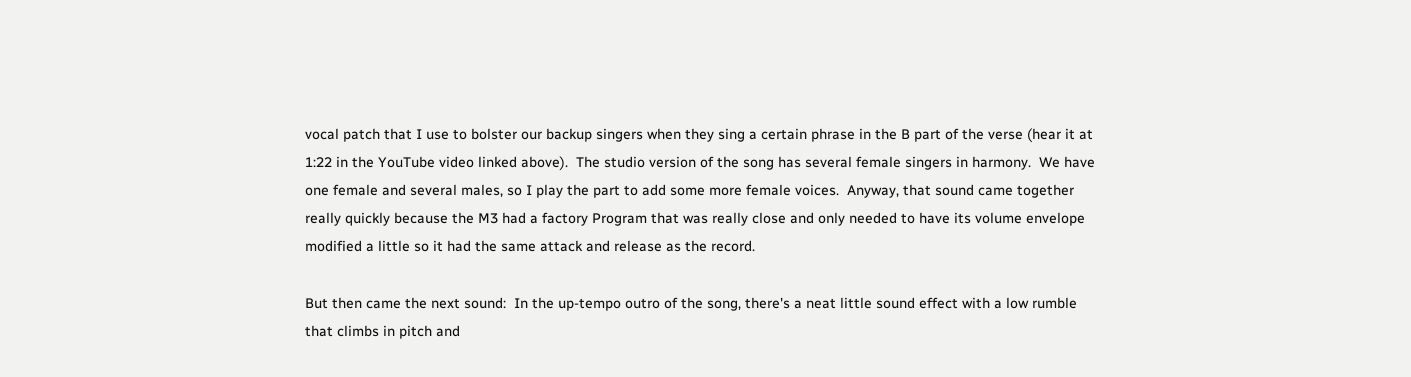vocal patch that I use to bolster our backup singers when they sing a certain phrase in the B part of the verse (hear it at 1:22 in the YouTube video linked above).  The studio version of the song has several female singers in harmony.  We have one female and several males, so I play the part to add some more female voices.  Anyway, that sound came together really quickly because the M3 had a factory Program that was really close and only needed to have its volume envelope modified a little so it had the same attack and release as the record.

But then came the next sound:  In the up-tempo outro of the song, there's a neat little sound effect with a low rumble that climbs in pitch and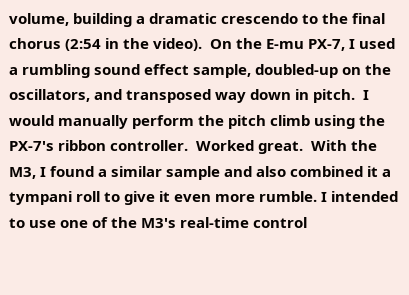volume, building a dramatic crescendo to the final chorus (2:54 in the video).  On the E-mu PX-7, I used a rumbling sound effect sample, doubled-up on the oscillators, and transposed way down in pitch.  I would manually perform the pitch climb using the PX-7's ribbon controller.  Worked great.  With the M3, I found a similar sample and also combined it a tympani roll to give it even more rumble. I intended to use one of the M3's real-time control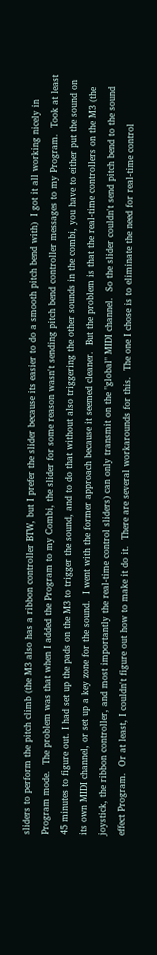sliders to perform the pitch climb (the M3 also has a ribbon controller BTW, but I prefer the slider because its easier to do a smooth pitch bend with)  I got it all working nicely in Program mode.  The problem was that when I added the Program to my Combi, the slider for some reason wasn't sending pitch bend controller messages to my Program.  Took at least 45 minutes to figure out. I had set up the pads on the M3 to trigger the sound, and to do that without also triggering the other sounds in the combi, you have to either put the sound on its own MIDI channel, or set up a key zone for the sound.  I went with the former approach because it seemed cleaner.  But the problem is that the real-time controllers on the M3 (the joystick, the ribbon controller, and most importantly the real-time control sliders) can only transmit on the "global" MIDI channel.  So the slider couldn't send pitch bend to the sound effect Program.  Or at least, I couldn't figure out how to make it do it.  There are several workarounds for this.  The one I chose is to eliminate the need for real-time control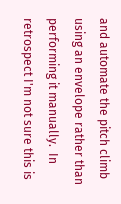and automate the pitch climb using an envelope rather than performing it manually.  In retrospect I'm not sure this is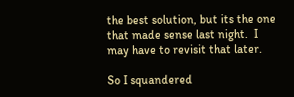the best solution, but its the one that made sense last night.  I may have to revisit that later.

So I squandered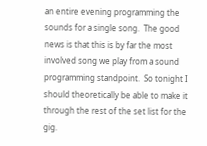an entire evening programming the sounds for a single song.  The good news is that this is by far the most involved song we play from a sound programming standpoint.  So tonight I should theoretically be able to make it through the rest of the set list for the gig.